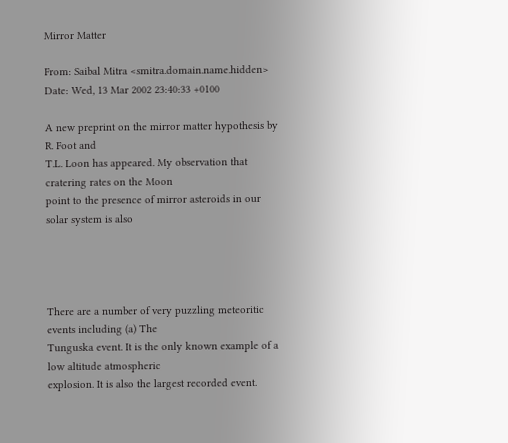Mirror Matter

From: Saibal Mitra <smitra.domain.name.hidden>
Date: Wed, 13 Mar 2002 23:40:33 +0100

A new preprint on the mirror matter hypothesis by R. Foot and
T.L. Loon has appeared. My observation that cratering rates on the Moon
point to the presence of mirror asteroids in our solar system is also




There are a number of very puzzling meteoritic events including (a) The
Tunguska event. It is the only known example of a low altitude atmospheric
explosion. It is also the largest recorded event.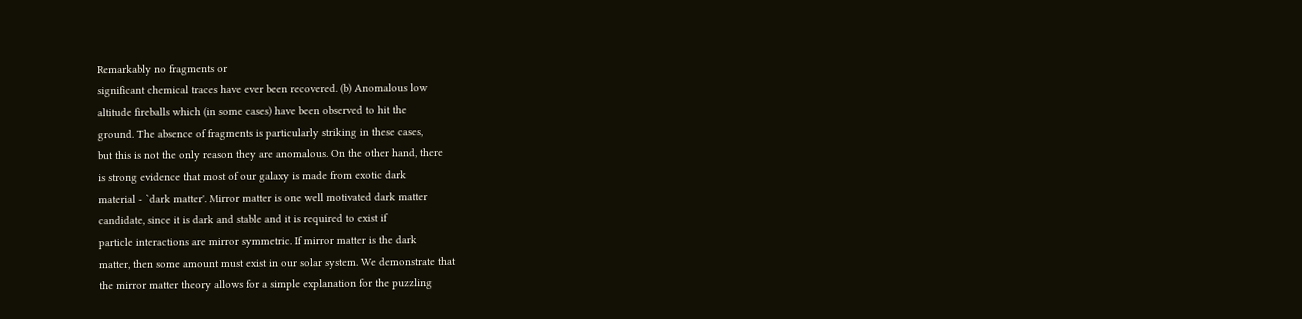Remarkably no fragments or
significant chemical traces have ever been recovered. (b) Anomalous low
altitude fireballs which (in some cases) have been observed to hit the
ground. The absence of fragments is particularly striking in these cases,
but this is not the only reason they are anomalous. On the other hand, there
is strong evidence that most of our galaxy is made from exotic dark
material - `dark matter'. Mirror matter is one well motivated dark matter
candidate, since it is dark and stable and it is required to exist if
particle interactions are mirror symmetric. If mirror matter is the dark
matter, then some amount must exist in our solar system. We demonstrate that
the mirror matter theory allows for a simple explanation for the puzzling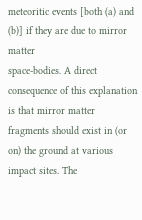meteoritic events [both (a) and (b)] if they are due to mirror matter
space-bodies. A direct consequence of this explanation is that mirror matter
fragments should exist in (or on) the ground at various impact sites. The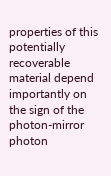properties of this potentially recoverable material depend importantly on
the sign of the photon-mirror photon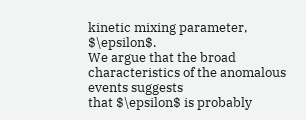kinetic mixing parameter, $\epsilon$.
We argue that the broad characteristics of the anomalous events suggests
that $\epsilon$ is probably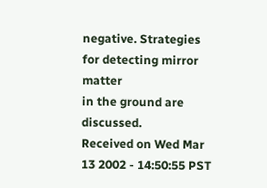negative. Strategies for detecting mirror matter
in the ground are discussed.
Received on Wed Mar 13 2002 - 14:50:55 PST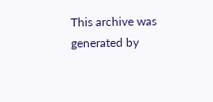This archive was generated by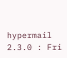hypermail 2.3.0 : Fri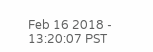Feb 16 2018 - 13:20:07 PST